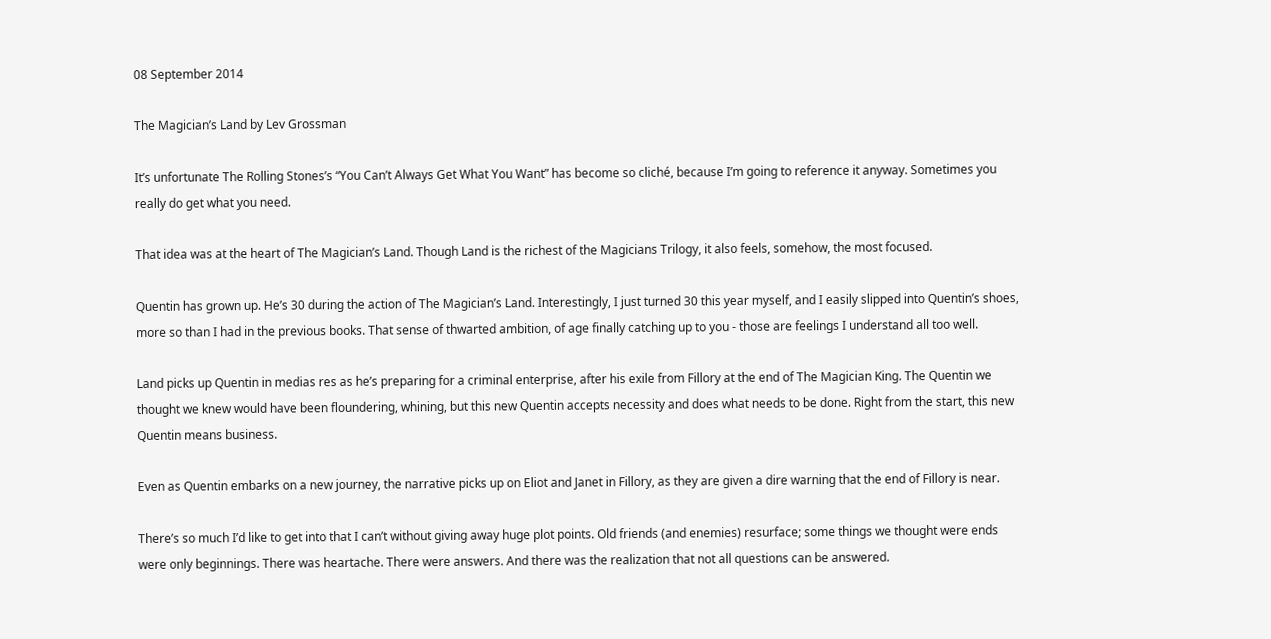08 September 2014

The Magician’s Land by Lev Grossman

It’s unfortunate The Rolling Stones’s “You Can’t Always Get What You Want” has become so cliché, because I’m going to reference it anyway. Sometimes you really do get what you need.

That idea was at the heart of The Magician’s Land. Though Land is the richest of the Magicians Trilogy, it also feels, somehow, the most focused.

Quentin has grown up. He’s 30 during the action of The Magician’s Land. Interestingly, I just turned 30 this year myself, and I easily slipped into Quentin’s shoes, more so than I had in the previous books. That sense of thwarted ambition, of age finally catching up to you - those are feelings I understand all too well.

Land picks up Quentin in medias res as he’s preparing for a criminal enterprise, after his exile from Fillory at the end of The Magician King. The Quentin we thought we knew would have been floundering, whining, but this new Quentin accepts necessity and does what needs to be done. Right from the start, this new Quentin means business.

Even as Quentin embarks on a new journey, the narrative picks up on Eliot and Janet in Fillory, as they are given a dire warning that the end of Fillory is near.

There’s so much I’d like to get into that I can’t without giving away huge plot points. Old friends (and enemies) resurface; some things we thought were ends were only beginnings. There was heartache. There were answers. And there was the realization that not all questions can be answered.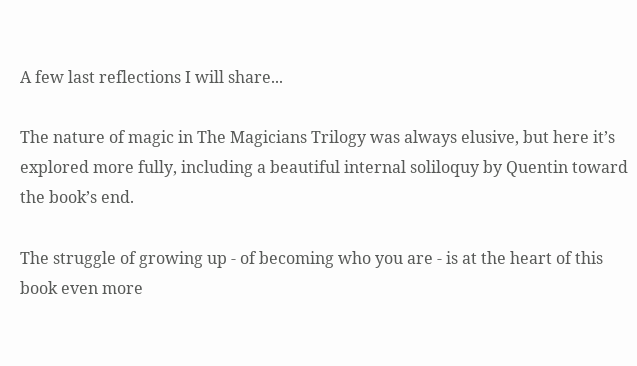A few last reflections I will share...

The nature of magic in The Magicians Trilogy was always elusive, but here it’s explored more fully, including a beautiful internal soliloquy by Quentin toward the book’s end.

The struggle of growing up - of becoming who you are - is at the heart of this book even more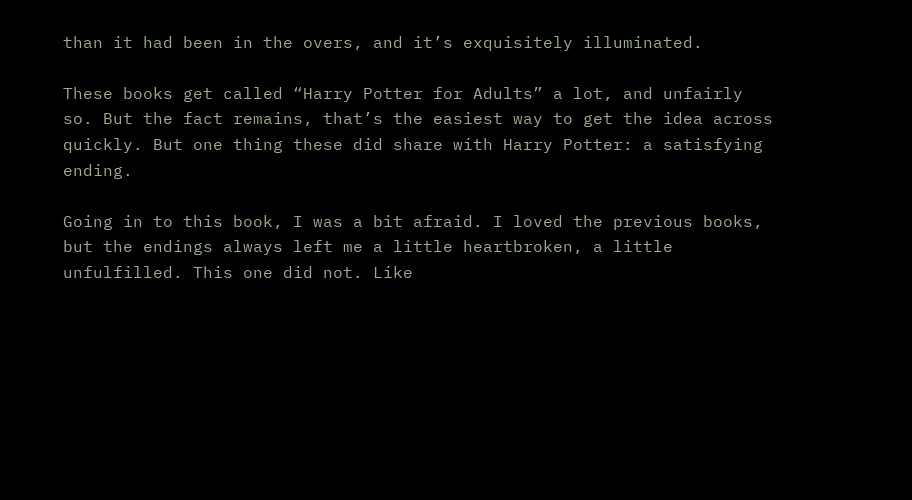than it had been in the overs, and it’s exquisitely illuminated.

These books get called “Harry Potter for Adults” a lot, and unfairly so. But the fact remains, that’s the easiest way to get the idea across quickly. But one thing these did share with Harry Potter: a satisfying ending.

Going in to this book, I was a bit afraid. I loved the previous books, but the endings always left me a little heartbroken, a little unfulfilled. This one did not. Like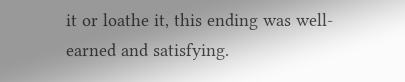it or loathe it, this ending was well-earned and satisfying.